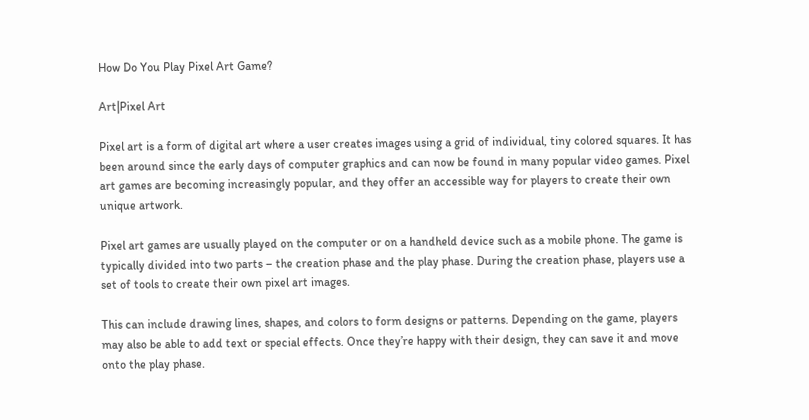How Do You Play Pixel Art Game?

Art|Pixel Art

Pixel art is a form of digital art where a user creates images using a grid of individual, tiny colored squares. It has been around since the early days of computer graphics and can now be found in many popular video games. Pixel art games are becoming increasingly popular, and they offer an accessible way for players to create their own unique artwork.

Pixel art games are usually played on the computer or on a handheld device such as a mobile phone. The game is typically divided into two parts – the creation phase and the play phase. During the creation phase, players use a set of tools to create their own pixel art images.

This can include drawing lines, shapes, and colors to form designs or patterns. Depending on the game, players may also be able to add text or special effects. Once they’re happy with their design, they can save it and move onto the play phase.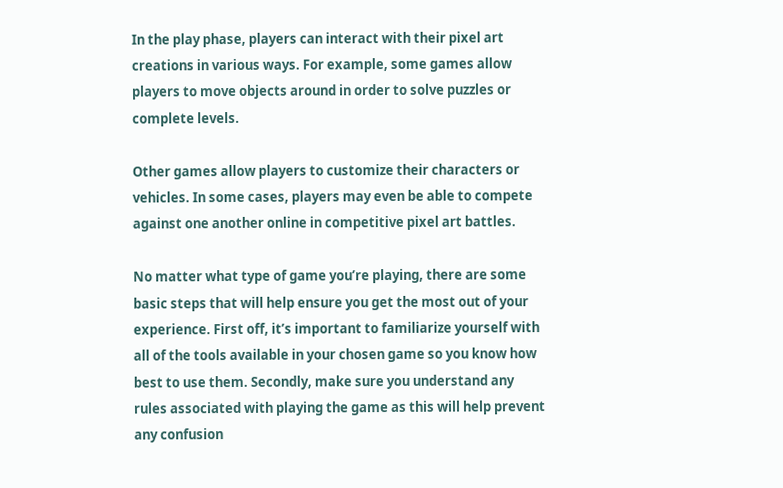In the play phase, players can interact with their pixel art creations in various ways. For example, some games allow players to move objects around in order to solve puzzles or complete levels.

Other games allow players to customize their characters or vehicles. In some cases, players may even be able to compete against one another online in competitive pixel art battles.

No matter what type of game you’re playing, there are some basic steps that will help ensure you get the most out of your experience. First off, it’s important to familiarize yourself with all of the tools available in your chosen game so you know how best to use them. Secondly, make sure you understand any rules associated with playing the game as this will help prevent any confusion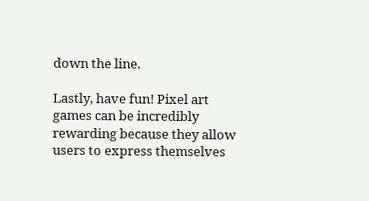down the line.

Lastly, have fun! Pixel art games can be incredibly rewarding because they allow users to express themselves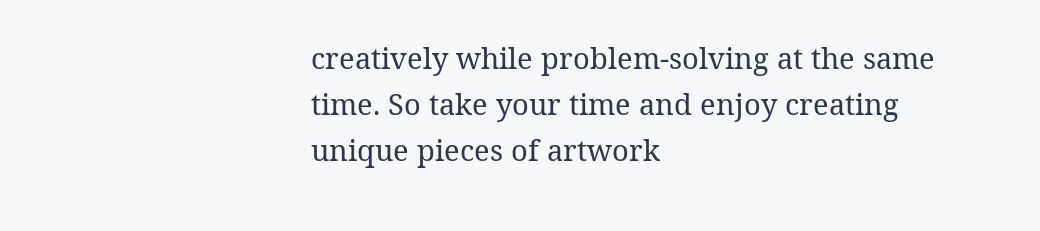creatively while problem-solving at the same time. So take your time and enjoy creating unique pieces of artwork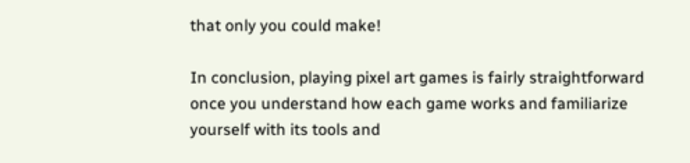that only you could make!

In conclusion, playing pixel art games is fairly straightforward once you understand how each game works and familiarize yourself with its tools and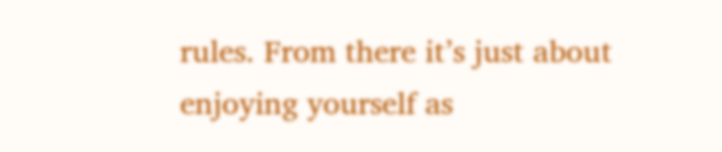rules. From there it’s just about enjoying yourself as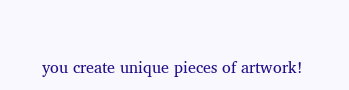you create unique pieces of artwork!